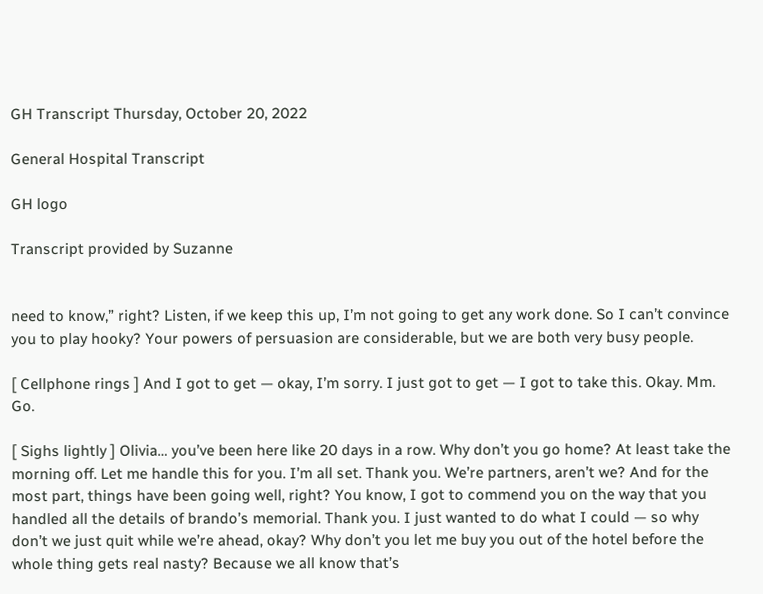GH Transcript Thursday, October 20, 2022

General Hospital Transcript

GH logo

Transcript provided by Suzanne


need to know,” right? Listen, if we keep this up, I’m not going to get any work done. So I can’t convince you to play hooky? Your powers of persuasion are considerable, but we are both very busy people.

[ Cellphone rings ] And I got to get — okay, I’m sorry. I just got to get — I got to take this. Okay. Mm. Go.

[ Sighs lightly ] Olivia… you’ve been here like 20 days in a row. Why don’t you go home? At least take the morning off. Let me handle this for you. I’m all set. Thank you. We’re partners, aren’t we? And for the most part, things have been going well, right? You know, I got to commend you on the way that you handled all the details of brando’s memorial. Thank you. I just wanted to do what I could — so why don’t we just quit while we’re ahead, okay? Why don’t you let me buy you out of the hotel before the whole thing gets real nasty? Because we all know that’s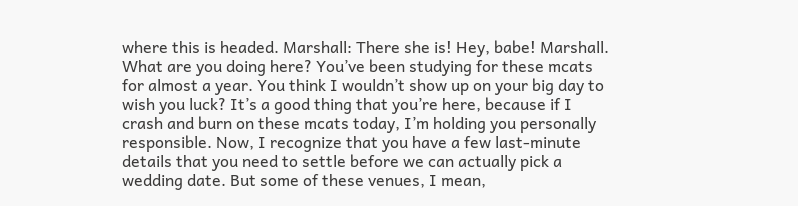where this is headed. Marshall: There she is! Hey, babe! Marshall. What are you doing here? You’ve been studying for these mcats for almost a year. You think I wouldn’t show up on your big day to wish you luck? It’s a good thing that you’re here, because if I crash and burn on these mcats today, I’m holding you personally responsible. Now, I recognize that you have a few last-minute details that you need to settle before we can actually pick a wedding date. But some of these venues, I mean,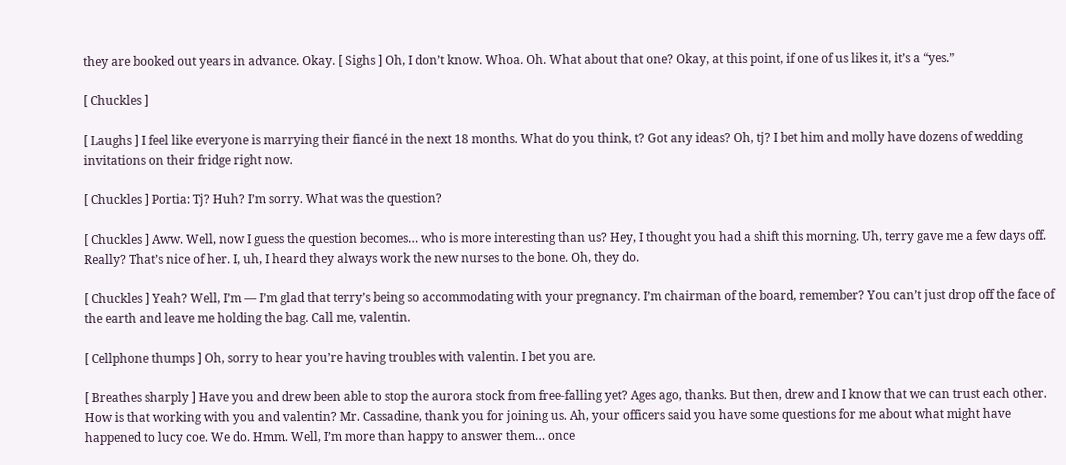they are booked out years in advance. Okay. [ Sighs ] Oh, I don’t know. Whoa. Oh. What about that one? Okay, at this point, if one of us likes it, it’s a “yes.”

[ Chuckles ]

[ Laughs ] I feel like everyone is marrying their fiancé in the next 18 months. What do you think, t? Got any ideas? Oh, tj? I bet him and molly have dozens of wedding invitations on their fridge right now.

[ Chuckles ] Portia: Tj? Huh? I’m sorry. What was the question?

[ Chuckles ] Aww. Well, now I guess the question becomes… who is more interesting than us? Hey, I thought you had a shift this morning. Uh, terry gave me a few days off. Really? That’s nice of her. I, uh, I heard they always work the new nurses to the bone. Oh, they do.

[ Chuckles ] Yeah? Well, I’m — I’m glad that terry’s being so accommodating with your pregnancy. I’m chairman of the board, remember? You can’t just drop off the face of the earth and leave me holding the bag. Call me, valentin.

[ Cellphone thumps ] Oh, sorry to hear you’re having troubles with valentin. I bet you are.

[ Breathes sharply ] Have you and drew been able to stop the aurora stock from free-falling yet? Ages ago, thanks. But then, drew and I know that we can trust each other. How is that working with you and valentin? Mr. Cassadine, thank you for joining us. Ah, your officers said you have some questions for me about what might have happened to lucy coe. We do. Hmm. Well, I’m more than happy to answer them… once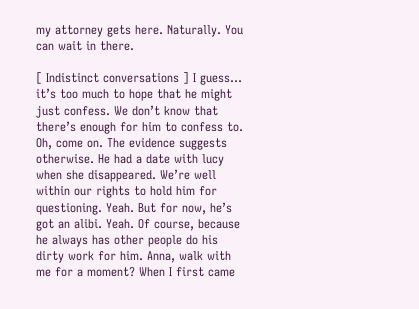my attorney gets here. Naturally. You can wait in there.

[ Indistinct conversations ] I guess… it’s too much to hope that he might just confess. We don’t know that there’s enough for him to confess to. Oh, come on. The evidence suggests otherwise. He had a date with lucy when she disappeared. We’re well within our rights to hold him for questioning. Yeah. But for now, he’s got an alibi. Yeah. Of course, because he always has other people do his dirty work for him. Anna, walk with me for a moment? When I first came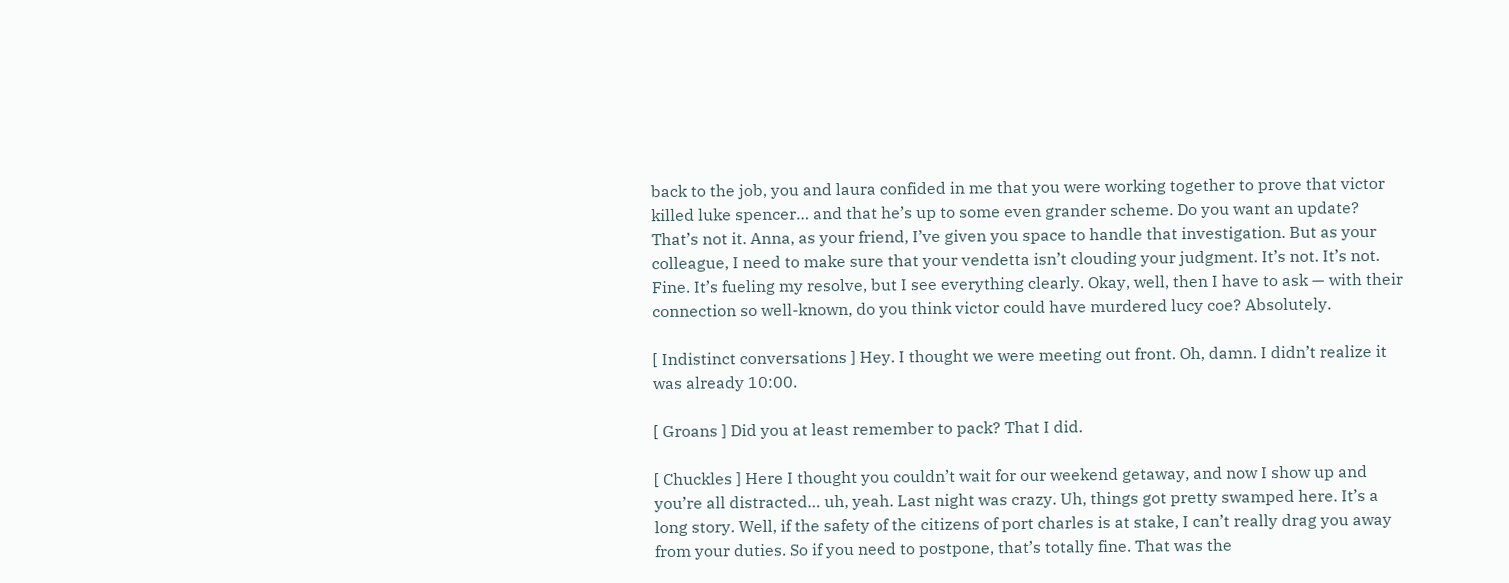back to the job, you and laura confided in me that you were working together to prove that victor killed luke spencer… and that he’s up to some even grander scheme. Do you want an update? That’s not it. Anna, as your friend, I’ve given you space to handle that investigation. But as your colleague, I need to make sure that your vendetta isn’t clouding your judgment. It’s not. It’s not. Fine. It’s fueling my resolve, but I see everything clearly. Okay, well, then I have to ask — with their connection so well-known, do you think victor could have murdered lucy coe? Absolutely.

[ Indistinct conversations ] Hey. I thought we were meeting out front. Oh, damn. I didn’t realize it was already 10:00.

[ Groans ] Did you at least remember to pack? That I did.

[ Chuckles ] Here I thought you couldn’t wait for our weekend getaway, and now I show up and you’re all distracted… uh, yeah. Last night was crazy. Uh, things got pretty swamped here. It’s a long story. Well, if the safety of the citizens of port charles is at stake, I can’t really drag you away from your duties. So if you need to postpone, that’s totally fine. That was the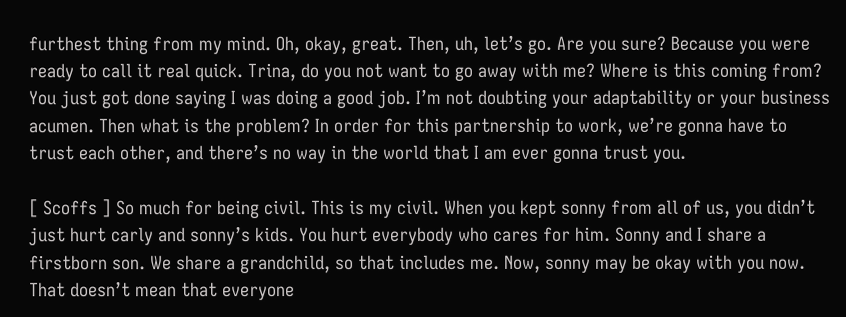furthest thing from my mind. Oh, okay, great. Then, uh, let’s go. Are you sure? Because you were ready to call it real quick. Trina, do you not want to go away with me? Where is this coming from? You just got done saying I was doing a good job. I’m not doubting your adaptability or your business acumen. Then what is the problem? In order for this partnership to work, we’re gonna have to trust each other, and there’s no way in the world that I am ever gonna trust you.

[ Scoffs ] So much for being civil. This is my civil. When you kept sonny from all of us, you didn’t just hurt carly and sonny’s kids. You hurt everybody who cares for him. Sonny and I share a firstborn son. We share a grandchild, so that includes me. Now, sonny may be okay with you now. That doesn’t mean that everyone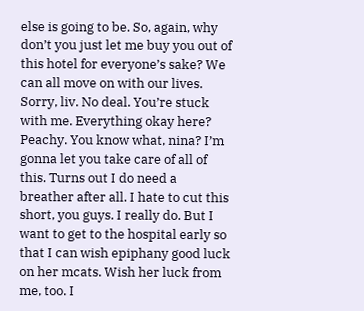else is going to be. So, again, why don’t you just let me buy you out of this hotel for everyone’s sake? We can all move on with our lives. Sorry, liv. No deal. You’re stuck with me. Everything okay here? Peachy. You know what, nina? I’m gonna let you take care of all of this. Turns out I do need a breather after all. I hate to cut this short, you guys. I really do. But I want to get to the hospital early so that I can wish epiphany good luck on her mcats. Wish her luck from me, too. I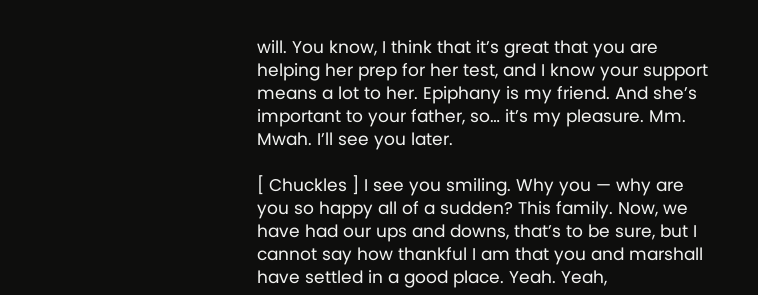will. You know, I think that it’s great that you are helping her prep for her test, and I know your support means a lot to her. Epiphany is my friend. And she’s important to your father, so… it’s my pleasure. Mm. Mwah. I’ll see you later.

[ Chuckles ] I see you smiling. Why you — why are you so happy all of a sudden? This family. Now, we have had our ups and downs, that’s to be sure, but I cannot say how thankful I am that you and marshall have settled in a good place. Yeah. Yeah,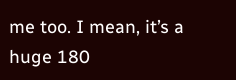me too. I mean, it’s a huge 180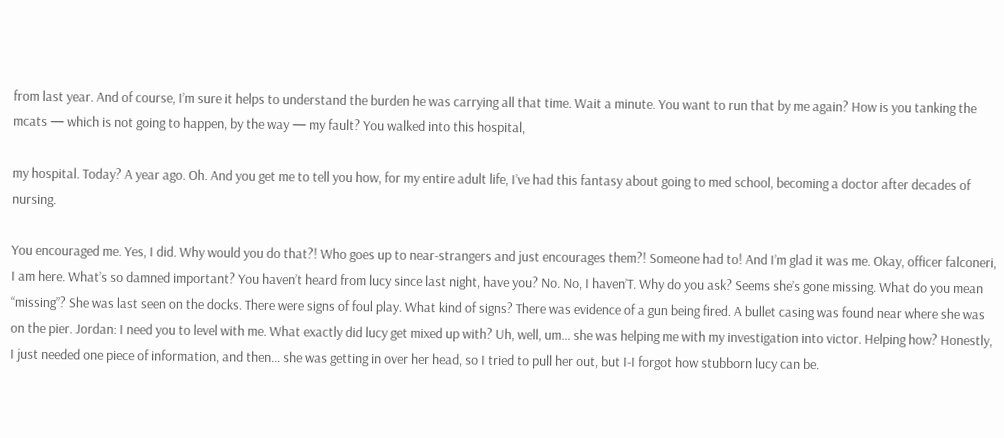from last year. And of course, I’m sure it helps to understand the burden he was carrying all that time. Wait a minute. You want to run that by me again? How is you tanking the mcats — which is not going to happen, by the way — my fault? You walked into this hospital,

my hospital. Today? A year ago. Oh. And you get me to tell you how, for my entire adult life, I’ve had this fantasy about going to med school, becoming a doctor after decades of nursing.

You encouraged me. Yes, I did. Why would you do that?! Who goes up to near-strangers and just encourages them?! Someone had to! And I’m glad it was me. Okay, officer falconeri, I am here. What’s so damned important? You haven’t heard from lucy since last night, have you? No. No, I haven’T. Why do you ask? Seems she’s gone missing. What do you mean “missing”? She was last seen on the docks. There were signs of foul play. What kind of signs? There was evidence of a gun being fired. A bullet casing was found near where she was on the pier. Jordan: I need you to level with me. What exactly did lucy get mixed up with? Uh, well, um… she was helping me with my investigation into victor. Helping how? Honestly, I just needed one piece of information, and then… she was getting in over her head, so I tried to pull her out, but I-I forgot how stubborn lucy can be.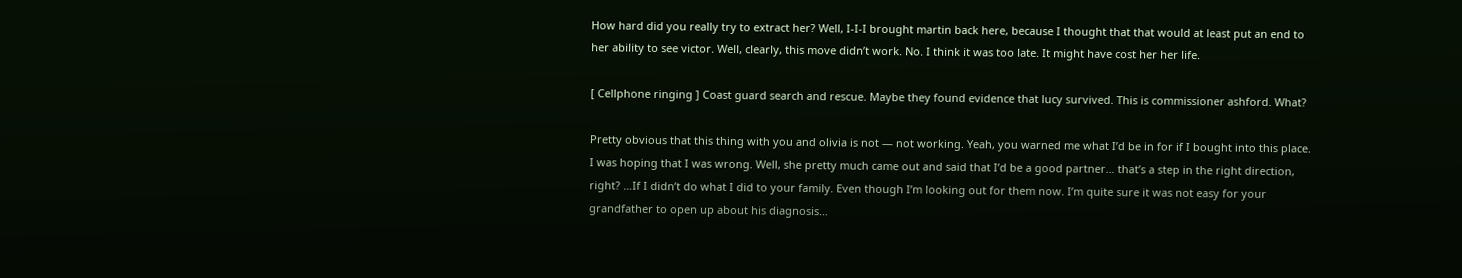How hard did you really try to extract her? Well, I-I-I brought martin back here, because I thought that that would at least put an end to her ability to see victor. Well, clearly, this move didn’t work. No. I think it was too late. It might have cost her her life.

[ Cellphone ringing ] Coast guard search and rescue. Maybe they found evidence that lucy survived. This is commissioner ashford. What?

Pretty obvious that this thing with you and olivia is not — not working. Yeah, you warned me what I’d be in for if I bought into this place. I was hoping that I was wrong. Well, she pretty much came out and said that I’d be a good partner… that’s a step in the right direction, right? …If I didn’t do what I did to your family. Even though I’m looking out for them now. I’m quite sure it was not easy for your grandfather to open up about his diagnosis…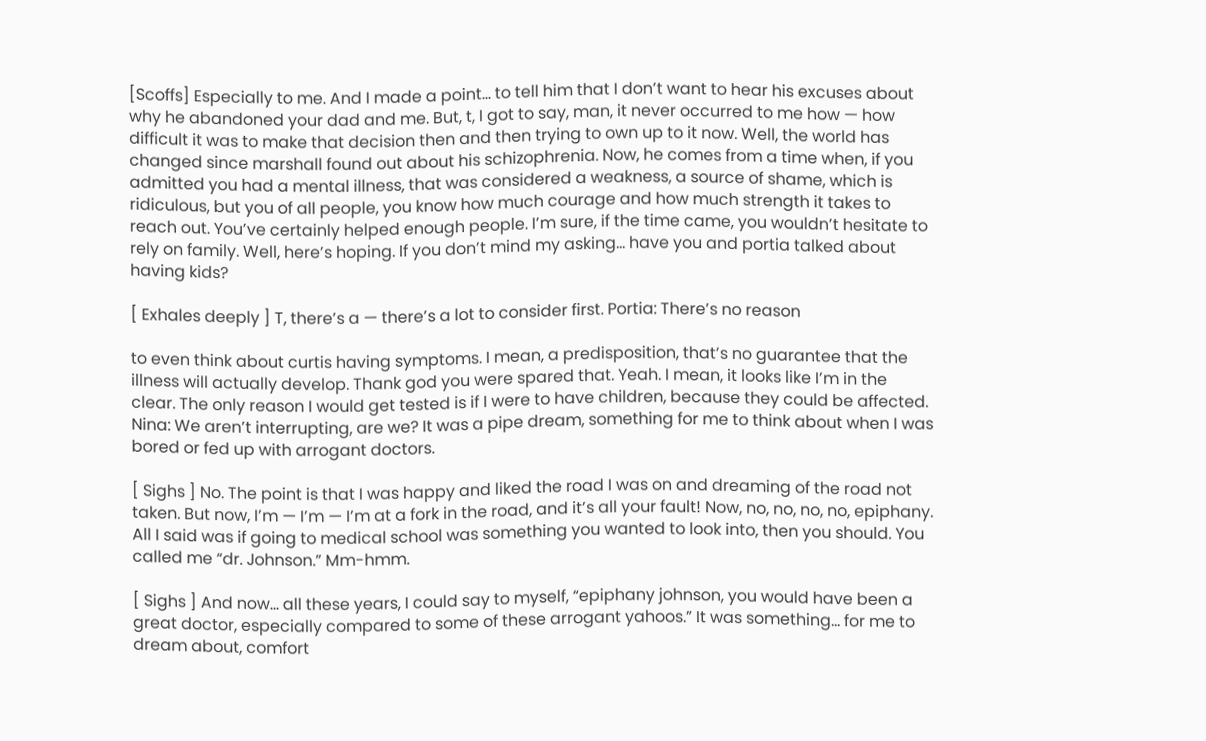[Scoffs] Especially to me. And I made a point… to tell him that I don’t want to hear his excuses about why he abandoned your dad and me. But, t, I got to say, man, it never occurred to me how — how difficult it was to make that decision then and then trying to own up to it now. Well, the world has changed since marshall found out about his schizophrenia. Now, he comes from a time when, if you admitted you had a mental illness, that was considered a weakness, a source of shame, which is ridiculous, but you of all people, you know how much courage and how much strength it takes to reach out. You’ve certainly helped enough people. I’m sure, if the time came, you wouldn’t hesitate to rely on family. Well, here’s hoping. If you don’t mind my asking… have you and portia talked about having kids?

[ Exhales deeply ] T, there’s a — there’s a lot to consider first. Portia: There’s no reason

to even think about curtis having symptoms. I mean, a predisposition, that’s no guarantee that the illness will actually develop. Thank god you were spared that. Yeah. I mean, it looks like I’m in the clear. The only reason I would get tested is if I were to have children, because they could be affected. Nina: We aren’t interrupting, are we? It was a pipe dream, something for me to think about when I was bored or fed up with arrogant doctors.

[ Sighs ] No. The point is that I was happy and liked the road I was on and dreaming of the road not taken. But now, I’m — I’m — I’m at a fork in the road, and it’s all your fault! Now, no, no, no, no, epiphany. All I said was if going to medical school was something you wanted to look into, then you should. You called me “dr. Johnson.” Mm-hmm.

[ Sighs ] And now… all these years, I could say to myself, “epiphany johnson, you would have been a great doctor, especially compared to some of these arrogant yahoos.” It was something… for me to dream about, comfort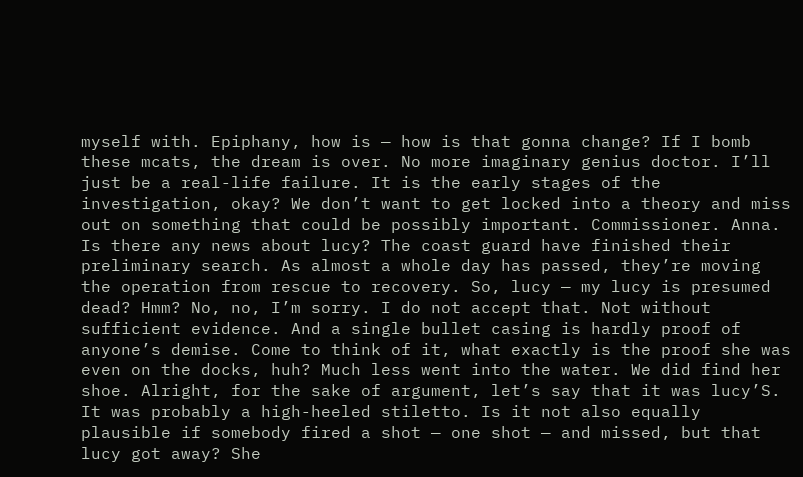myself with. Epiphany, how is — how is that gonna change? If I bomb these mcats, the dream is over. No more imaginary genius doctor. I’ll just be a real-life failure. It is the early stages of the investigation, okay? We don’t want to get locked into a theory and miss out on something that could be possibly important. Commissioner. Anna. Is there any news about lucy? The coast guard have finished their preliminary search. As almost a whole day has passed, they’re moving the operation from rescue to recovery. So, lucy — my lucy is presumed dead? Hmm? No, no, I’m sorry. I do not accept that. Not without sufficient evidence. And a single bullet casing is hardly proof of anyone’s demise. Come to think of it, what exactly is the proof she was even on the docks, huh? Much less went into the water. We did find her shoe. Alright, for the sake of argument, let’s say that it was lucy’S. It was probably a high-heeled stiletto. Is it not also equally plausible if somebody fired a shot — one shot — and missed, but that lucy got away? She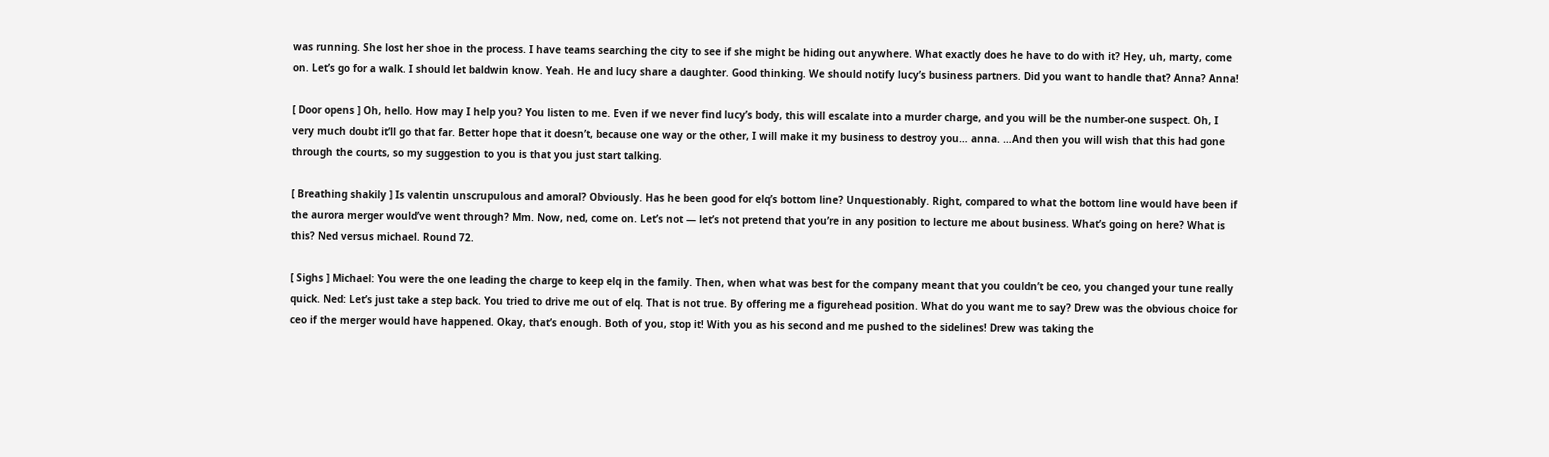was running. She lost her shoe in the process. I have teams searching the city to see if she might be hiding out anywhere. What exactly does he have to do with it? Hey, uh, marty, come on. Let’s go for a walk. I should let baldwin know. Yeah. He and lucy share a daughter. Good thinking. We should notify lucy’s business partners. Did you want to handle that? Anna? Anna!

[ Door opens ] Oh, hello. How may I help you? You listen to me. Even if we never find lucy’s body, this will escalate into a murder charge, and you will be the number-one suspect. Oh, I very much doubt it’ll go that far. Better hope that it doesn’t, because one way or the other, I will make it my business to destroy you… anna. …And then you will wish that this had gone through the courts, so my suggestion to you is that you just start talking.

[ Breathing shakily ] Is valentin unscrupulous and amoral? Obviously. Has he been good for elq’s bottom line? Unquestionably. Right, compared to what the bottom line would have been if the aurora merger would’ve went through? Mm. Now, ned, come on. Let’s not — let’s not pretend that you’re in any position to lecture me about business. What’s going on here? What is this? Ned versus michael. Round 72.

[ Sighs ] Michael: You were the one leading the charge to keep elq in the family. Then, when what was best for the company meant that you couldn’t be ceo, you changed your tune really quick. Ned: Let’s just take a step back. You tried to drive me out of elq. That is not true. By offering me a figurehead position. What do you want me to say? Drew was the obvious choice for ceo if the merger would have happened. Okay, that’s enough. Both of you, stop it! With you as his second and me pushed to the sidelines! Drew was taking the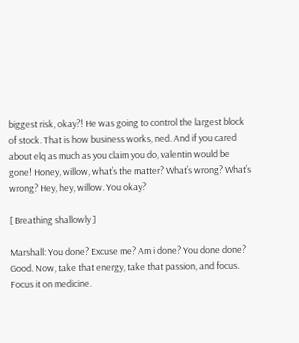biggest risk, okay?! He was going to control the largest block of stock. That is how business works, ned. And if you cared about elq as much as you claim you do, valentin would be gone! Honey, willow, what’s the matter? What’s wrong? What’s wrong? Hey, hey, willow. You okay?

[ Breathing shallowly ]

Marshall: You done? Excuse me? Am i done? You done done? Good. Now, take that energy, take that passion, and focus. Focus it on medicine.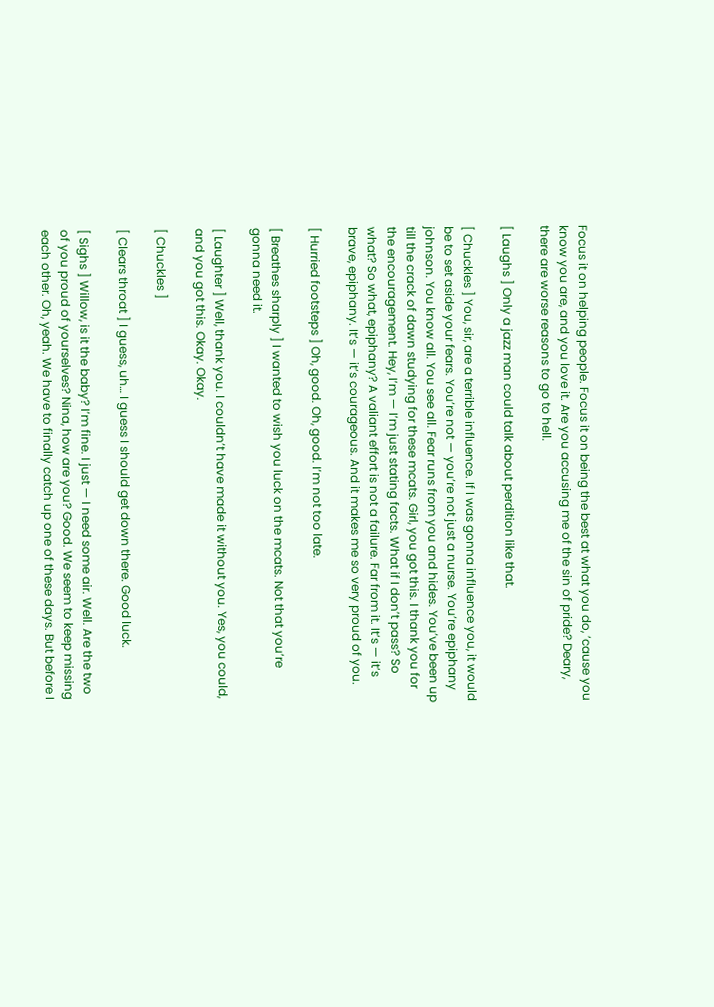Focus it on helping people. Focus it on being the best at what you do, ’cause you know you are, and you love it. Are you accusing me of the sin of pride? Deary, there are worse reasons to go to hell.

[ Laughs ] Only a jazz man could talk about perdition like that.

[ Chuckles ] You, sir, are a terrible influence. If I was gonna influence you, it would be to set aside your fears. You’re not — you’re not just a nurse. You’re epiphany johnson. You know all. You see all. Fear runs from you and hides. You’ve been up till the crack of dawn studying for these mcats. Girl, you got this. I thank you for the encouragement. Hey, I’m — I’m just stating facts. What if I don’t pass? So what? So what, epiphany? A valiant effort is not a failure. Far from it. It’s — it’s brave, epiphany. It’s — it’s courageous. And it makes me so very proud of you.

[ Hurried footsteps ] Oh, good. Oh, good. I’m not too late.

[ Breathes sharply ] I wanted to wish you luck on the mcats. Not that you’re gonna need it.

[ Laughter ] Well, thank you. I couldn’t have made it without you. Yes, you could, and you got this. Okay. Okay.

[ Chuckles ]

[ Clears throat ] I guess, uh… I guess I should get down there. Good luck.

[ Sighs ] Willow, is it the baby? I’m fine. I just — I need some air. Well. Are the two of you proud of yourselves? Nina, how are you? Good. We seem to keep missing each other. Oh, yeah. We have to finally catch up one of these days. But before I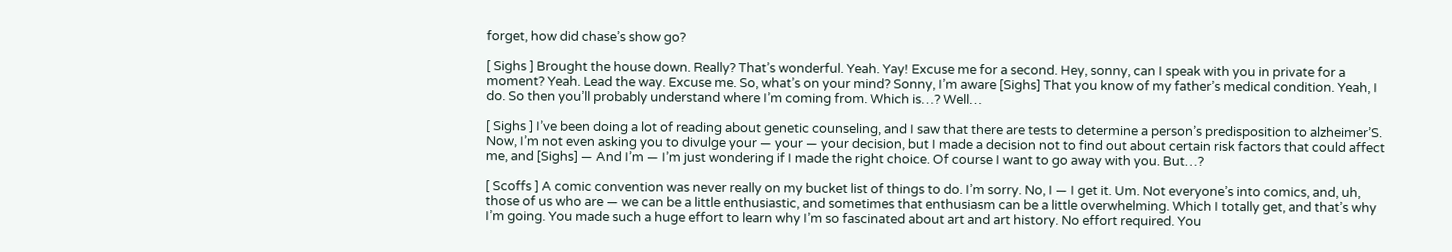forget, how did chase’s show go?

[ Sighs ] Brought the house down. Really? That’s wonderful. Yeah. Yay! Excuse me for a second. Hey, sonny, can I speak with you in private for a moment? Yeah. Lead the way. Excuse me. So, what’s on your mind? Sonny, I’m aware [Sighs] That you know of my father’s medical condition. Yeah, I do. So then you’ll probably understand where I’m coming from. Which is…? Well…

[ Sighs ] I’ve been doing a lot of reading about genetic counseling, and I saw that there are tests to determine a person’s predisposition to alzheimer’S. Now, I’m not even asking you to divulge your — your — your decision, but I made a decision not to find out about certain risk factors that could affect me, and [Sighs] — And I’m — I’m just wondering if I made the right choice. Of course I want to go away with you. But…?

[ Scoffs ] A comic convention was never really on my bucket list of things to do. I’m sorry. No, I — I get it. Um. Not everyone’s into comics, and, uh, those of us who are — we can be a little enthusiastic, and sometimes that enthusiasm can be a little overwhelming. Which I totally get, and that’s why I’m going. You made such a huge effort to learn why I’m so fascinated about art and art history. No effort required. You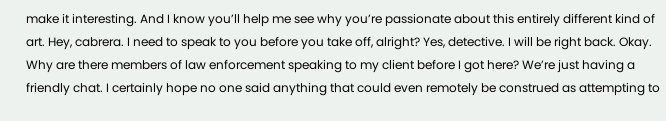make it interesting. And I know you’ll help me see why you’re passionate about this entirely different kind of art. Hey, cabrera. I need to speak to you before you take off, alright? Yes, detective. I will be right back. Okay. Why are there members of law enforcement speaking to my client before I got here? We’re just having a friendly chat. I certainly hope no one said anything that could even remotely be construed as attempting to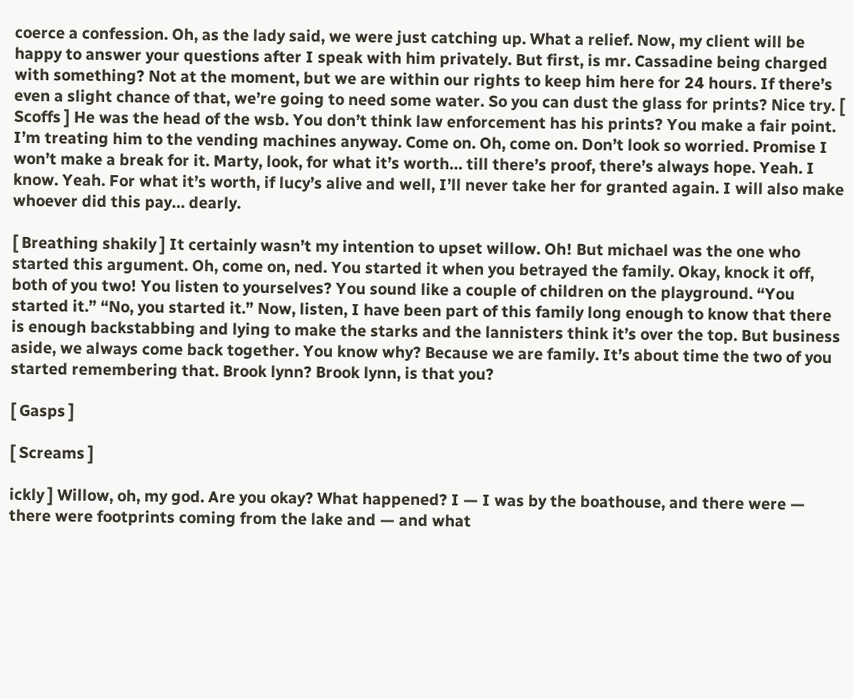coerce a confession. Oh, as the lady said, we were just catching up. What a relief. Now, my client will be happy to answer your questions after I speak with him privately. But first, is mr. Cassadine being charged with something? Not at the moment, but we are within our rights to keep him here for 24 hours. If there’s even a slight chance of that, we’re going to need some water. So you can dust the glass for prints? Nice try. [ Scoffs ] He was the head of the wsb. You don’t think law enforcement has his prints? You make a fair point. I’m treating him to the vending machines anyway. Come on. Oh, come on. Don’t look so worried. Promise I won’t make a break for it. Marty, look, for what it’s worth… till there’s proof, there’s always hope. Yeah. I know. Yeah. For what it’s worth, if lucy’s alive and well, I’ll never take her for granted again. I will also make whoever did this pay… dearly.

[ Breathing shakily ] It certainly wasn’t my intention to upset willow. Oh! But michael was the one who started this argument. Oh, come on, ned. You started it when you betrayed the family. Okay, knock it off, both of you two! You listen to yourselves? You sound like a couple of children on the playground. “You started it.” “No, you started it.” Now, listen, I have been part of this family long enough to know that there is enough backstabbing and lying to make the starks and the lannisters think it’s over the top. But business aside, we always come back together. You know why? Because we are family. It’s about time the two of you started remembering that. Brook lynn? Brook lynn, is that you?

[ Gasps ]

[ Screams ]

ickly ] Willow, oh, my god. Are you okay? What happened? I — I was by the boathouse, and there were — there were footprints coming from the lake and — and what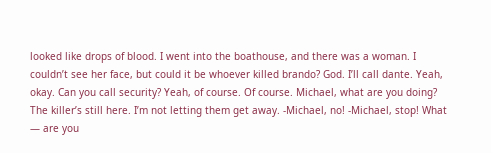looked like drops of blood. I went into the boathouse, and there was a woman. I couldn’t see her face, but could it be whoever killed brando? God. I’ll call dante. Yeah, okay. Can you call security? Yeah, of course. Of course. Michael, what are you doing? The killer’s still here. I’m not letting them get away. -Michael, no! -Michael, stop! What — are you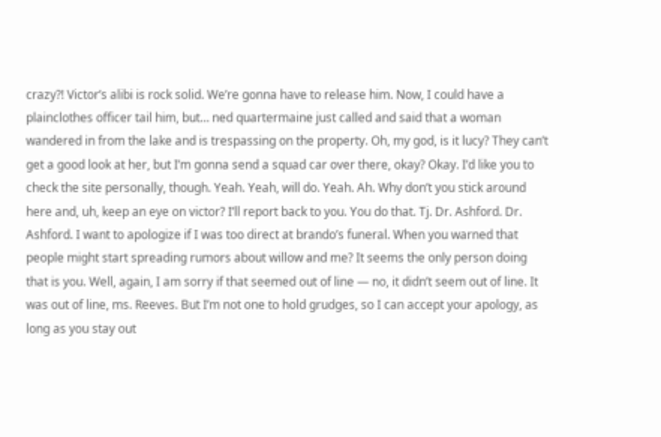crazy?! Victor’s alibi is rock solid. We’re gonna have to release him. Now, I could have a plainclothes officer tail him, but… ned quartermaine just called and said that a woman wandered in from the lake and is trespassing on the property. Oh, my god, is it lucy? They can’t get a good look at her, but I’m gonna send a squad car over there, okay? Okay. I’d like you to check the site personally, though. Yeah. Yeah, will do. Yeah. Ah. Why don’t you stick around here and, uh, keep an eye on victor? I’ll report back to you. You do that. Tj. Dr. Ashford. Dr. Ashford. I want to apologize if I was too direct at brando’s funeral. When you warned that people might start spreading rumors about willow and me? It seems the only person doing that is you. Well, again, I am sorry if that seemed out of line — no, it didn’t seem out of line. It was out of line, ms. Reeves. But I’m not one to hold grudges, so I can accept your apology, as long as you stay out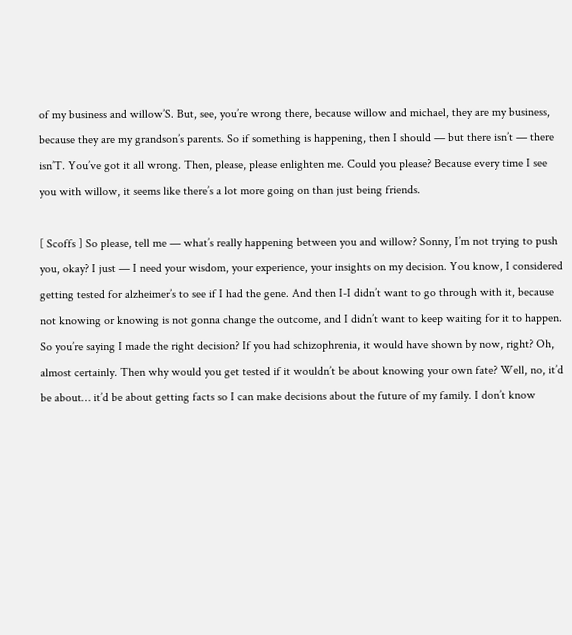of my business and willow’S. But, see, you’re wrong there, because willow and michael, they are my business, because they are my grandson’s parents. So if something is happening, then I should — but there isn’t — there isn’T. You’ve got it all wrong. Then, please, please enlighten me. Could you please? Because every time I see you with willow, it seems like there’s a lot more going on than just being friends.

[ Scoffs ] So please, tell me — what’s really happening between you and willow? Sonny, I’m not trying to push you, okay? I just — I need your wisdom, your experience, your insights on my decision. You know, I considered getting tested for alzheimer’s to see if I had the gene. And then I-I didn’t want to go through with it, because not knowing or knowing is not gonna change the outcome, and I didn’t want to keep waiting for it to happen. So you’re saying I made the right decision? If you had schizophrenia, it would have shown by now, right? Oh, almost certainly. Then why would you get tested if it wouldn’t be about knowing your own fate? Well, no, it’d be about… it’d be about getting facts so I can make decisions about the future of my family. I don’t know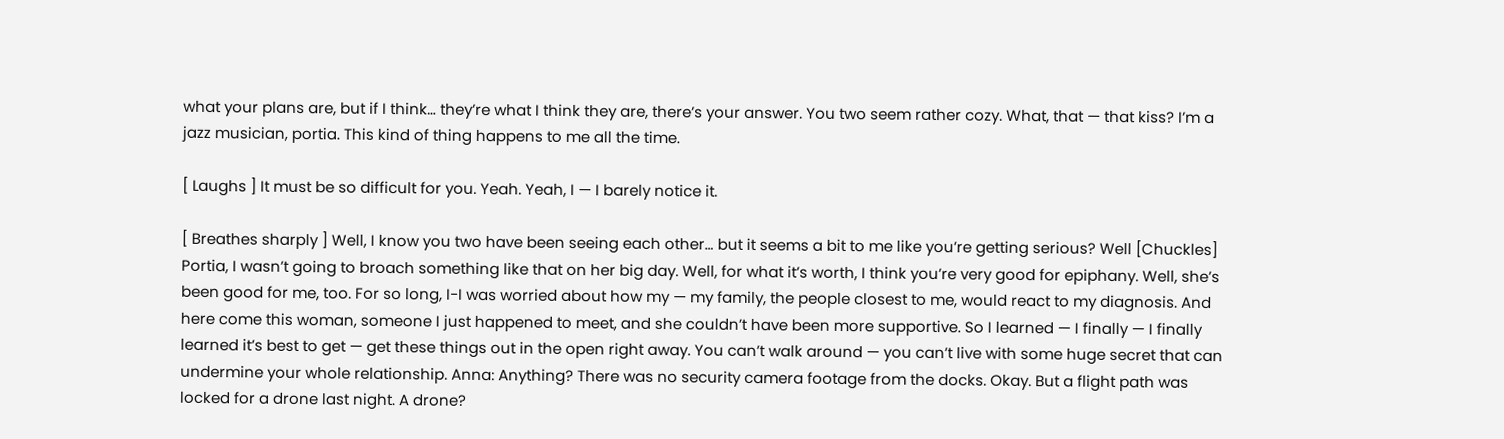what your plans are, but if I think… they’re what I think they are, there’s your answer. You two seem rather cozy. What, that — that kiss? I’m a jazz musician, portia. This kind of thing happens to me all the time.

[ Laughs ] It must be so difficult for you. Yeah. Yeah, I — I barely notice it.

[ Breathes sharply ] Well, I know you two have been seeing each other… but it seems a bit to me like you’re getting serious? Well [Chuckles] Portia, I wasn’t going to broach something like that on her big day. Well, for what it’s worth, I think you’re very good for epiphany. Well, she’s been good for me, too. For so long, I-I was worried about how my — my family, the people closest to me, would react to my diagnosis. And here come this woman, someone I just happened to meet, and she couldn’t have been more supportive. So I learned — I finally — I finally learned it’s best to get — get these things out in the open right away. You can’t walk around — you can’t live with some huge secret that can undermine your whole relationship. Anna: Anything? There was no security camera footage from the docks. Okay. But a flight path was locked for a drone last night. A drone?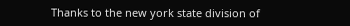Thanks to the new york state division of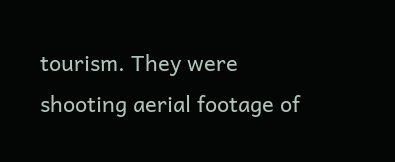tourism. They were shooting aerial footage of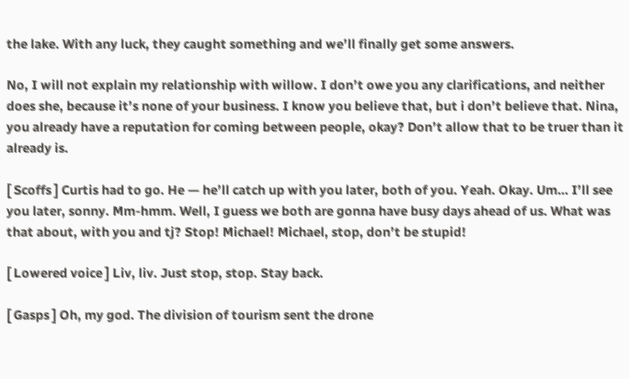the lake. With any luck, they caught something and we’ll finally get some answers.

No, I will not explain my relationship with willow. I don’t owe you any clarifications, and neither does she, because it’s none of your business. I know you believe that, but i don’t believe that. Nina, you already have a reputation for coming between people, okay? Don’t allow that to be truer than it already is.

[ Scoffs ] Curtis had to go. He — he’ll catch up with you later, both of you. Yeah. Okay. Um… I’ll see you later, sonny. Mm-hmm. Well, I guess we both are gonna have busy days ahead of us. What was that about, with you and tj? Stop! Michael! Michael, stop, don’t be stupid!

[ Lowered voice ] Liv, liv. Just stop, stop. Stay back.

[ Gasps ] Oh, my god. The division of tourism sent the drone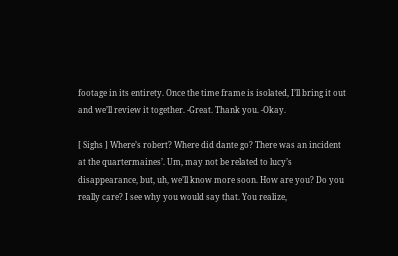footage in its entirety. Once the time frame is isolated, I’ll bring it out and we’ll review it together. -Great. Thank you. -Okay.

[ Sighs ] Where’s robert? Where did dante go? There was an incident at the quartermaines’. Um, may not be related to lucy’s disappearance, but, uh, we’ll know more soon. How are you? Do you really care? I see why you would say that. You realize,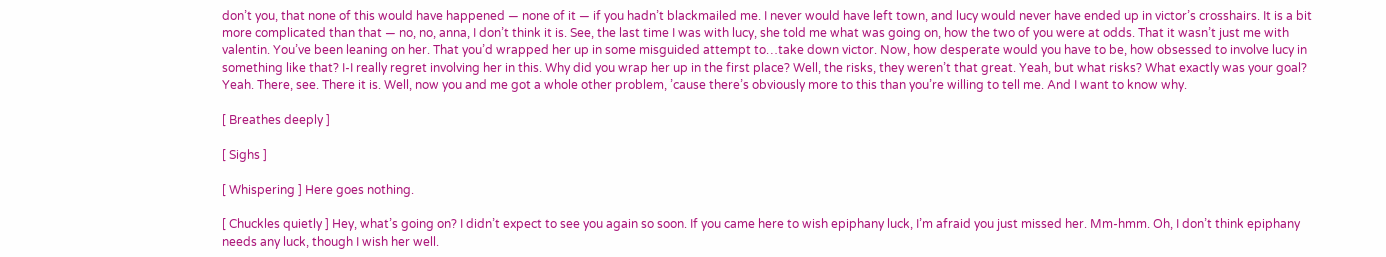don’t you, that none of this would have happened — none of it — if you hadn’t blackmailed me. I never would have left town, and lucy would never have ended up in victor’s crosshairs. It is a bit more complicated than that — no, no, anna, I don’t think it is. See, the last time I was with lucy, she told me what was going on, how the two of you were at odds. That it wasn’t just me with valentin. You’ve been leaning on her. That you’d wrapped her up in some misguided attempt to…take down victor. Now, how desperate would you have to be, how obsessed to involve lucy in something like that? I-I really regret involving her in this. Why did you wrap her up in the first place? Well, the risks, they weren’t that great. Yeah, but what risks? What exactly was your goal? Yeah. There, see. There it is. Well, now you and me got a whole other problem, ’cause there’s obviously more to this than you’re willing to tell me. And I want to know why.

[ Breathes deeply ]

[ Sighs ]

[ Whispering ] Here goes nothing.

[ Chuckles quietly ] Hey, what’s going on? I didn’t expect to see you again so soon. If you came here to wish epiphany luck, I’m afraid you just missed her. Mm-hmm. Oh, I don’t think epiphany needs any luck, though I wish her well.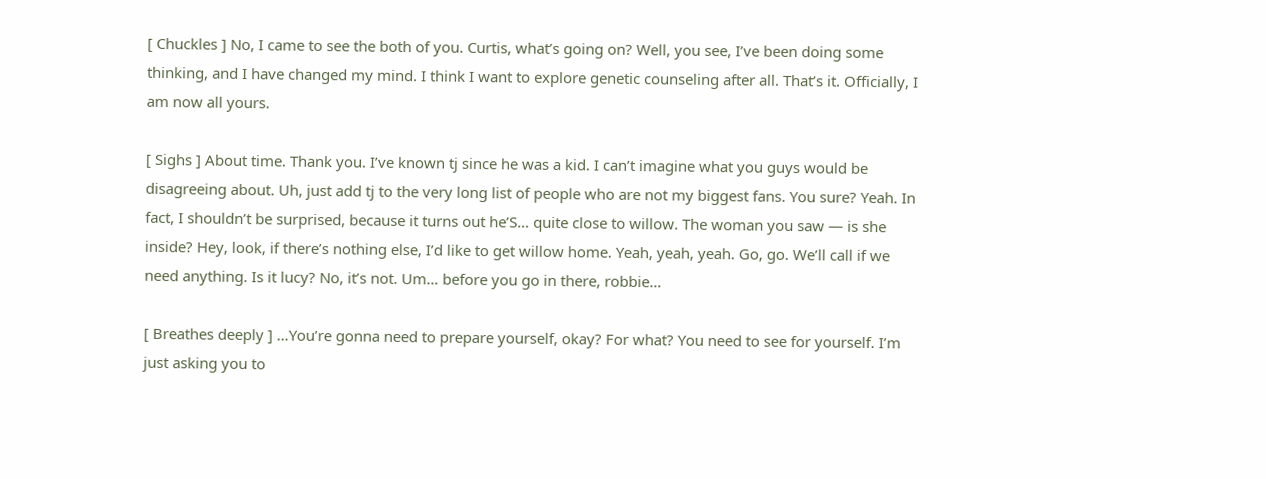[ Chuckles ] No, I came to see the both of you. Curtis, what’s going on? Well, you see, I’ve been doing some thinking, and I have changed my mind. I think I want to explore genetic counseling after all. That’s it. Officially, I am now all yours.

[ Sighs ] About time. Thank you. I’ve known tj since he was a kid. I can’t imagine what you guys would be disagreeing about. Uh, just add tj to the very long list of people who are not my biggest fans. You sure? Yeah. In fact, I shouldn’t be surprised, because it turns out he’S… quite close to willow. The woman you saw — is she inside? Hey, look, if there’s nothing else, I’d like to get willow home. Yeah, yeah, yeah. Go, go. We’ll call if we need anything. Is it lucy? No, it’s not. Um… before you go in there, robbie…

[ Breathes deeply ] …You’re gonna need to prepare yourself, okay? For what? You need to see for yourself. I’m just asking you to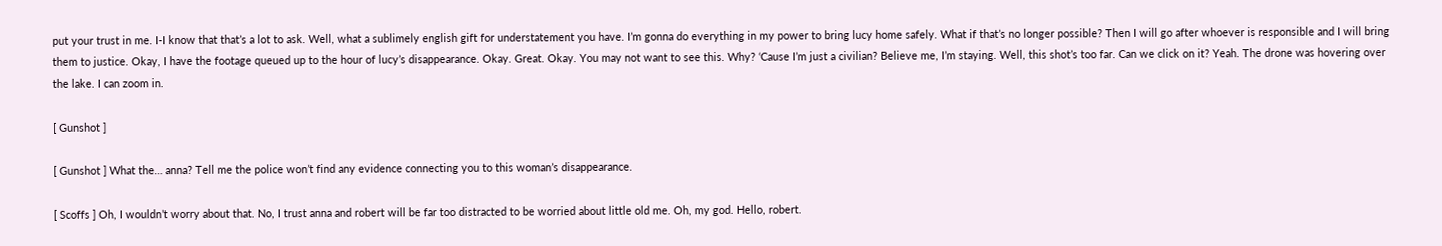put your trust in me. I-I know that that’s a lot to ask. Well, what a sublimely english gift for understatement you have. I’m gonna do everything in my power to bring lucy home safely. What if that’s no longer possible? Then I will go after whoever is responsible and I will bring them to justice. Okay, I have the footage queued up to the hour of lucy’s disappearance. Okay. Great. Okay. You may not want to see this. Why? ‘Cause I’m just a civilian? Believe me, I’m staying. Well, this shot’s too far. Can we click on it? Yeah. The drone was hovering over the lake. I can zoom in.

[ Gunshot ]

[ Gunshot ] What the… anna? Tell me the police won’t find any evidence connecting you to this woman’s disappearance.

[ Scoffs ] Oh, I wouldn’t worry about that. No, I trust anna and robert will be far too distracted to be worried about little old me. Oh, my god. Hello, robert.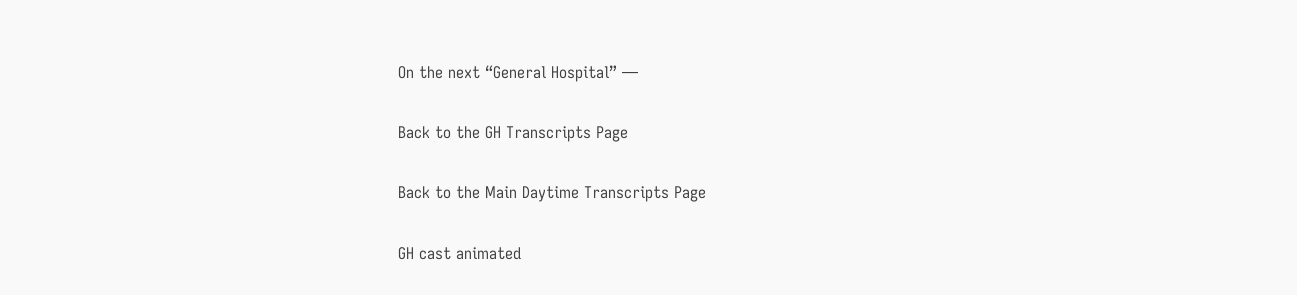On the next “General Hospital” —

Back to the GH Transcripts Page

Back to the Main Daytime Transcripts Page

GH cast animated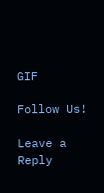GIF

Follow Us!

Leave a Reply